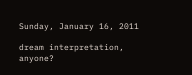Sunday, January 16, 2011

dream interpretation, anyone?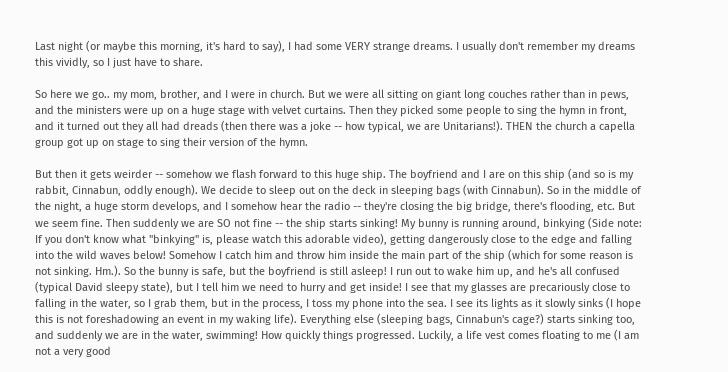Last night (or maybe this morning, it's hard to say), I had some VERY strange dreams. I usually don't remember my dreams this vividly, so I just have to share.

So here we go.. my mom, brother, and I were in church. But we were all sitting on giant long couches rather than in pews, and the ministers were up on a huge stage with velvet curtains. Then they picked some people to sing the hymn in front, and it turned out they all had dreads (then there was a joke -- how typical, we are Unitarians!). THEN the church a capella group got up on stage to sing their version of the hymn.

But then it gets weirder -- somehow we flash forward to this huge ship. The boyfriend and I are on this ship (and so is my rabbit, Cinnabun, oddly enough). We decide to sleep out on the deck in sleeping bags (with Cinnabun). So in the middle of the night, a huge storm develops, and I somehow hear the radio -- they're closing the big bridge, there's flooding, etc. But we seem fine. Then suddenly we are SO not fine -- the ship starts sinking! My bunny is running around, binkying (Side note: If you don't know what "binkying" is, please watch this adorable video), getting dangerously close to the edge and falling into the wild waves below! Somehow I catch him and throw him inside the main part of the ship (which for some reason is not sinking. Hm.). So the bunny is safe, but the boyfriend is still asleep! I run out to wake him up, and he's all confused (typical David sleepy state), but I tell him we need to hurry and get inside! I see that my glasses are precariously close to falling in the water, so I grab them, but in the process, I toss my phone into the sea. I see its lights as it slowly sinks (I hope this is not foreshadowing an event in my waking life). Everything else (sleeping bags, Cinnabun's cage?) starts sinking too, and suddenly we are in the water, swimming! How quickly things progressed. Luckily, a life vest comes floating to me (I am not a very good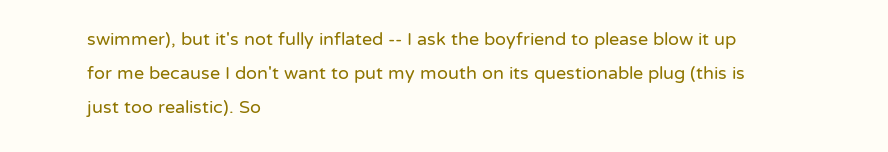swimmer), but it's not fully inflated -- I ask the boyfriend to please blow it up for me because I don't want to put my mouth on its questionable plug (this is just too realistic). So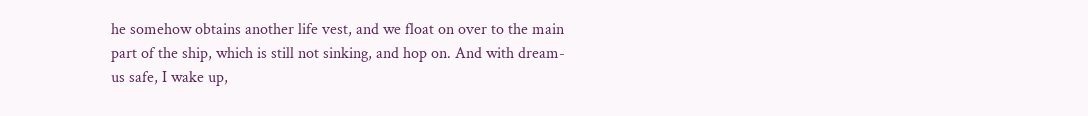he somehow obtains another life vest, and we float on over to the main part of the ship, which is still not sinking, and hop on. And with dream-us safe, I wake up,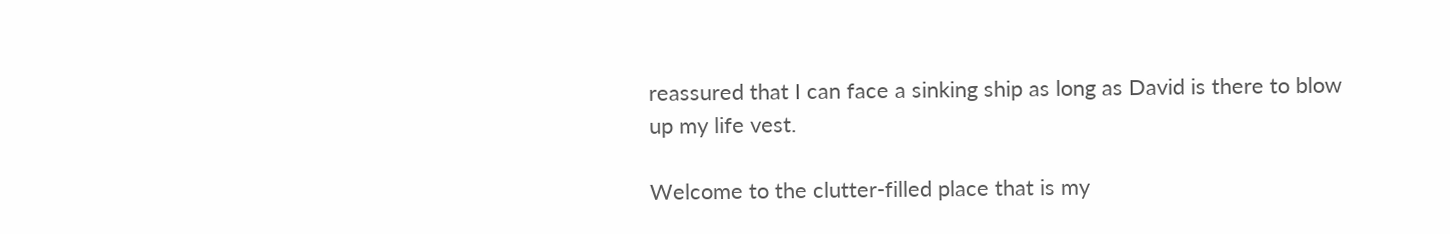reassured that I can face a sinking ship as long as David is there to blow up my life vest.

Welcome to the clutter-filled place that is my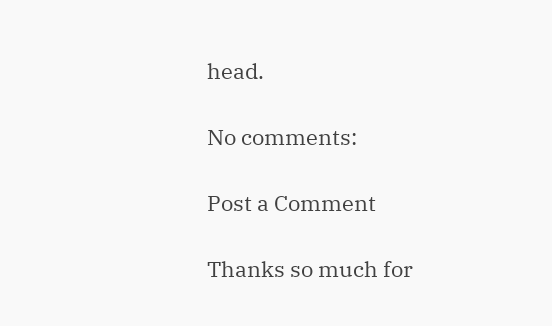head.

No comments:

Post a Comment

Thanks so much for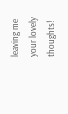leaving me your lovely thoughts!